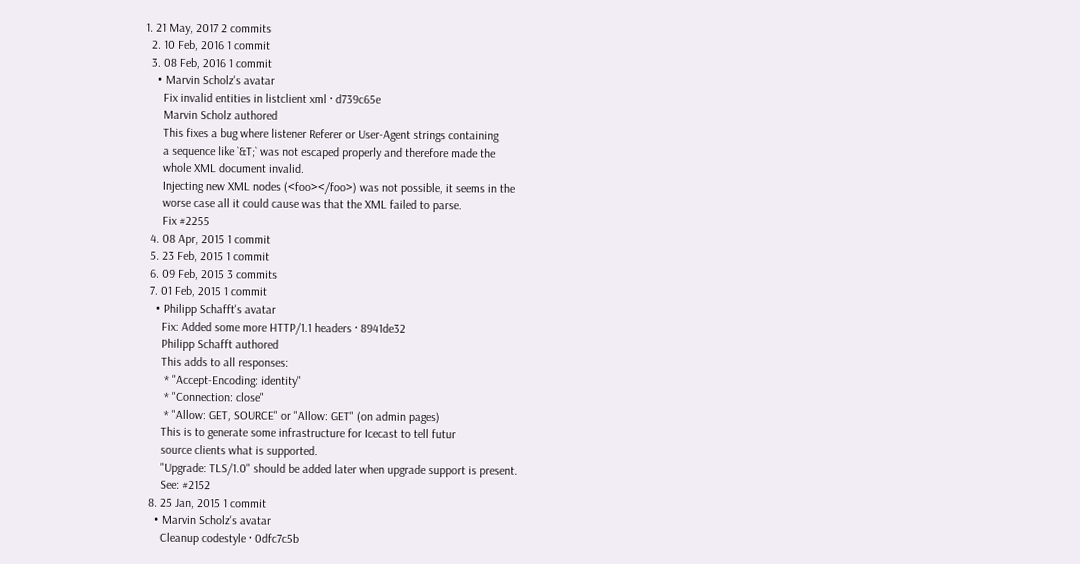1. 21 May, 2017 2 commits
  2. 10 Feb, 2016 1 commit
  3. 08 Feb, 2016 1 commit
    • Marvin Scholz's avatar
      Fix invalid entities in listclient xml · d739c65e
      Marvin Scholz authored
      This fixes a bug where listener Referer or User-Agent strings containing
      a sequence like `&T;` was not escaped properly and therefore made the
      whole XML document invalid.
      Injecting new XML nodes (<foo></foo>) was not possible, it seems in the
      worse case all it could cause was that the XML failed to parse.
      Fix #2255
  4. 08 Apr, 2015 1 commit
  5. 23 Feb, 2015 1 commit
  6. 09 Feb, 2015 3 commits
  7. 01 Feb, 2015 1 commit
    • Philipp Schafft's avatar
      Fix: Added some more HTTP/1.1 headers · 8941de32
      Philipp Schafft authored
      This adds to all responses:
       * "Accept-Encoding: identity"
       * "Connection: close"
       * "Allow: GET, SOURCE" or "Allow: GET" (on admin pages)
      This is to generate some infrastructure for Icecast to tell futur
      source clients what is supported.
      "Upgrade: TLS/1.0" should be added later when upgrade support is present.
      See: #2152
  8. 25 Jan, 2015 1 commit
    • Marvin Scholz's avatar
      Cleanup codestyle · 0dfc7c5b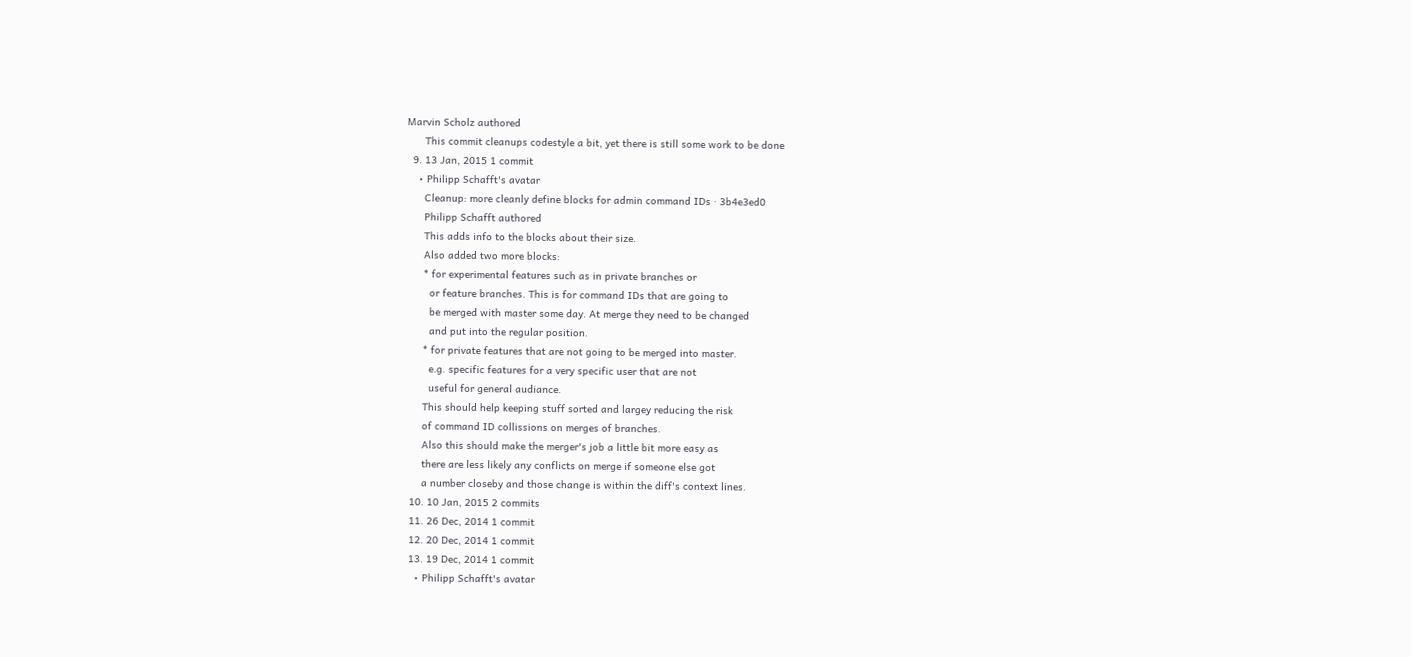Marvin Scholz authored
      This commit cleanups codestyle a bit, yet there is still some work to be done
  9. 13 Jan, 2015 1 commit
    • Philipp Schafft's avatar
      Cleanup: more cleanly define blocks for admin command IDs · 3b4e3ed0
      Philipp Schafft authored
      This adds info to the blocks about their size.
      Also added two more blocks:
      * for experimental features such as in private branches or
        or feature branches. This is for command IDs that are going to
        be merged with master some day. At merge they need to be changed
        and put into the regular position.
      * for private features that are not going to be merged into master.
        e.g. specific features for a very specific user that are not
        useful for general audiance.
      This should help keeping stuff sorted and largey reducing the risk
      of command ID collissions on merges of branches.
      Also this should make the merger's job a little bit more easy as
      there are less likely any conflicts on merge if someone else got
      a number closeby and those change is within the diff's context lines.
  10. 10 Jan, 2015 2 commits
  11. 26 Dec, 2014 1 commit
  12. 20 Dec, 2014 1 commit
  13. 19 Dec, 2014 1 commit
    • Philipp Schafft's avatar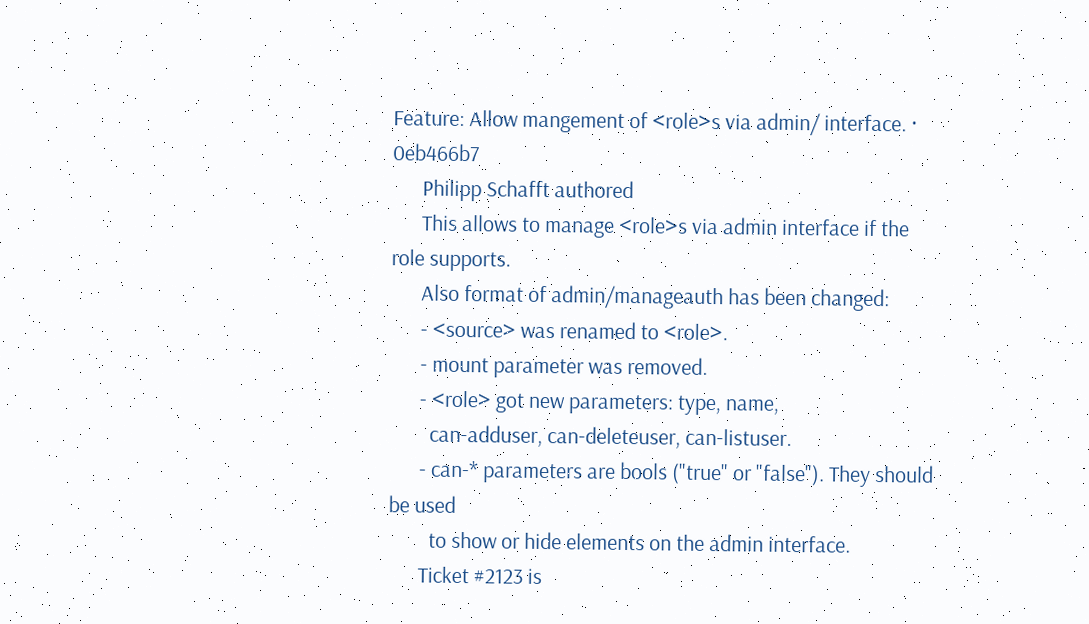Feature: Allow mangement of <role>s via admin/ interface. · 0eb466b7
      Philipp Schafft authored
      This allows to manage <role>s via admin interface if the role supports.
      Also format of admin/manageauth has been changed:
      - <source> was renamed to <role>.
      - mount parameter was removed.
      - <role> got new parameters: type, name,
        can-adduser, can-deleteuser, can-listuser.
      - can-* parameters are bools ("true" or "false"). They should be used
        to show or hide elements on the admin interface.
      Ticket #2123 is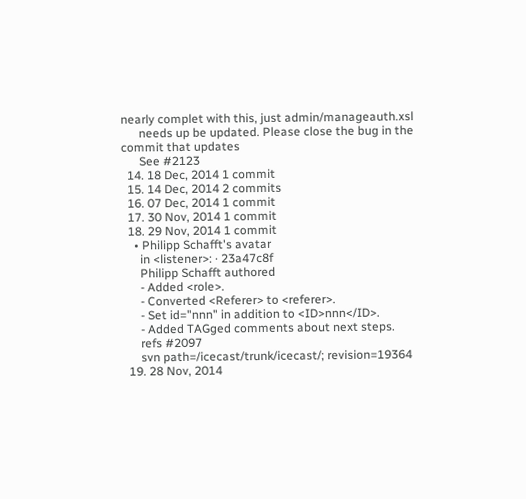nearly complet with this, just admin/manageauth.xsl
      needs up be updated. Please close the bug in the commit that updates
      See #2123
  14. 18 Dec, 2014 1 commit
  15. 14 Dec, 2014 2 commits
  16. 07 Dec, 2014 1 commit
  17. 30 Nov, 2014 1 commit
  18. 29 Nov, 2014 1 commit
    • Philipp Schafft's avatar
      in <listener>: · 23a47c8f
      Philipp Schafft authored
      - Added <role>.
      - Converted <Referer> to <referer>.
      - Set id="nnn" in addition to <ID>nnn</ID>.
      - Added TAGged comments about next steps.
      refs #2097
      svn path=/icecast/trunk/icecast/; revision=19364
  19. 28 Nov, 2014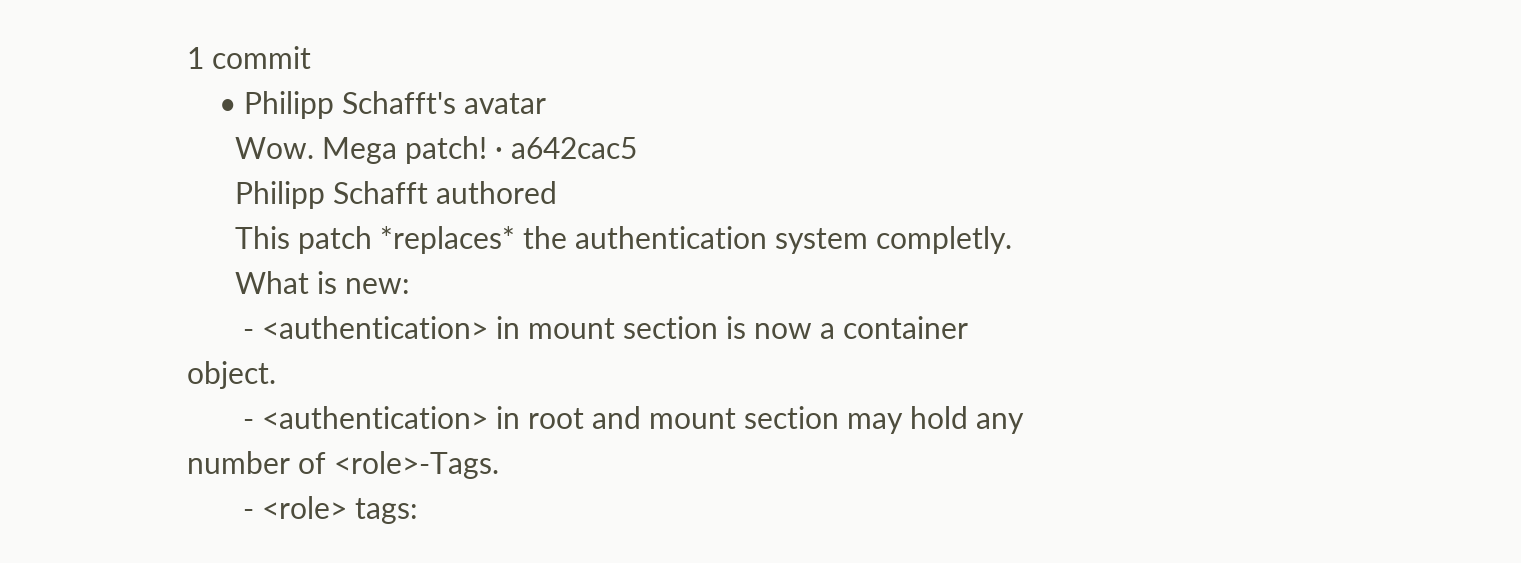1 commit
    • Philipp Schafft's avatar
      Wow. Mega patch! · a642cac5
      Philipp Schafft authored
      This patch *replaces* the authentication system completly.
      What is new:
       - <authentication> in mount section is now a container object.
       - <authentication> in root and mount section may hold any number of <role>-Tags.
       - <role> tags: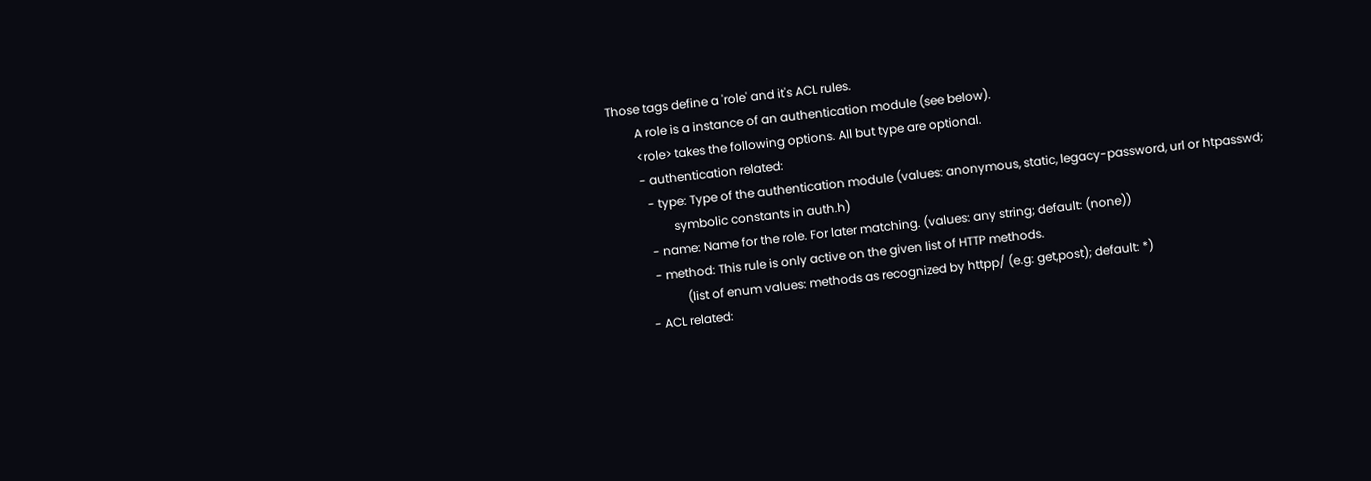Those tags define a 'role' and it's ACL rules.
         A role is a instance of an authentication module (see below).
         <role> takes the following options. All but type are optional.
         - authentication related:
           - type: Type of the authentication module (values: anonymous, static, legacy-password, url or htpasswd;
                   symbolic constants in auth.h)
           - name: Name for the role. For later matching. (values: any string; default: (none))
           - method: This rule is only active on the given list of HTTP methods.
                     (list of enum values: methods as recognized by httpp/ (e.g: get,post); default: *)
         - ACL related: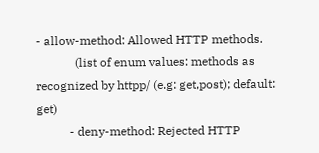- allow-method: Allowed HTTP methods.
             (list of enum values: methods as recognized by httpp/ (e.g: get,post); default: get)
           - deny-method: Rejected HTTP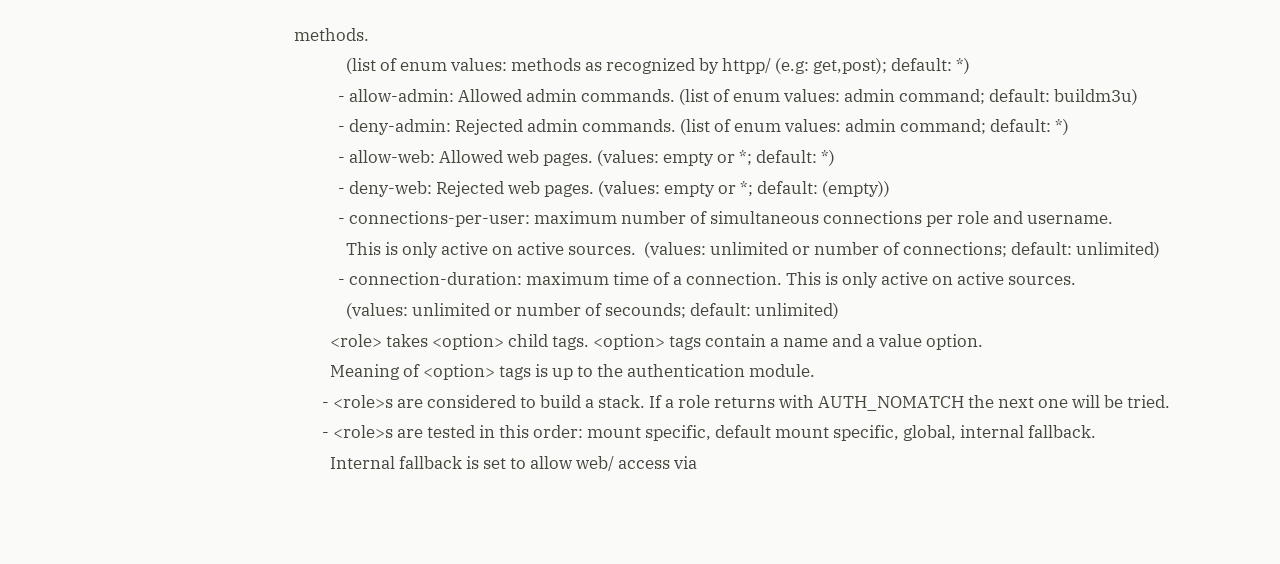methods.
             (list of enum values: methods as recognized by httpp/ (e.g: get,post); default: *)
           - allow-admin: Allowed admin commands. (list of enum values: admin command; default: buildm3u)
           - deny-admin: Rejected admin commands. (list of enum values: admin command; default: *)
           - allow-web: Allowed web pages. (values: empty or *; default: *)
           - deny-web: Rejected web pages. (values: empty or *; default: (empty))
           - connections-per-user: maximum number of simultaneous connections per role and username.
             This is only active on active sources.  (values: unlimited or number of connections; default: unlimited)
           - connection-duration: maximum time of a connection. This is only active on active sources.
             (values: unlimited or number of secounds; default: unlimited)
         <role> takes <option> child tags. <option> tags contain a name and a value option.
         Meaning of <option> tags is up to the authentication module.
       - <role>s are considered to build a stack. If a role returns with AUTH_NOMATCH the next one will be tried.
       - <role>s are tested in this order: mount specific, default mount specific, global, internal fallback.
         Internal fallback is set to allow web/ access via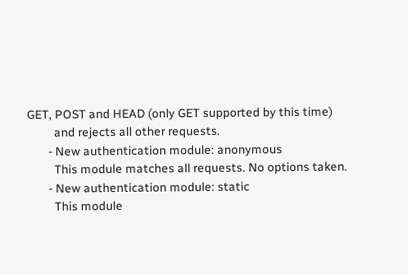GET, POST and HEAD (only GET supported by this time)
         and rejects all other requests.
       - New authentication module: anonymous
         This module matches all requests. No options taken.
       - New authentication module: static
         This module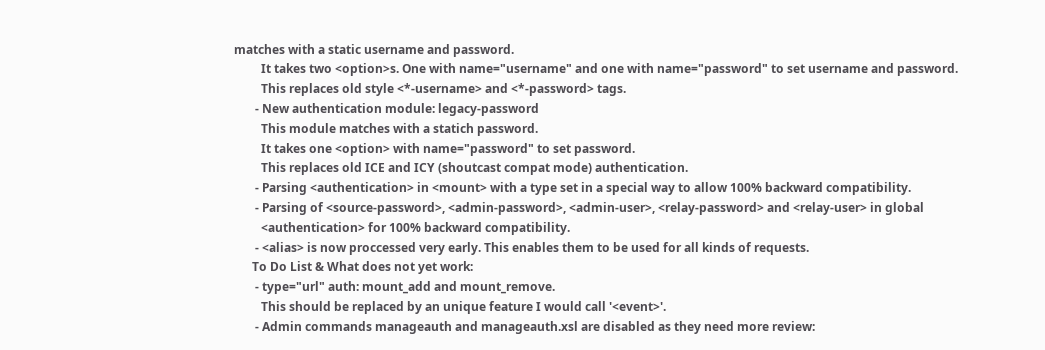matches with a static username and password.
         It takes two <option>s. One with name="username" and one with name="password" to set username and password.
         This replaces old style <*-username> and <*-password> tags.
       - New authentication module: legacy-password
         This module matches with a statich password.
         It takes one <option> with name="password" to set password.
         This replaces old ICE and ICY (shoutcast compat mode) authentication.
       - Parsing <authentication> in <mount> with a type set in a special way to allow 100% backward compatibility.
       - Parsing of <source-password>, <admin-password>, <admin-user>, <relay-password> and <relay-user> in global
         <authentication> for 100% backward compatibility.
       - <alias> is now proccessed very early. This enables them to be used for all kinds of requests.
      To Do List & What does not yet work:
       - type="url" auth: mount_add and mount_remove.
         This should be replaced by an unique feature I would call '<event>'.
       - Admin commands manageauth and manageauth.xsl are disabled as they need more review: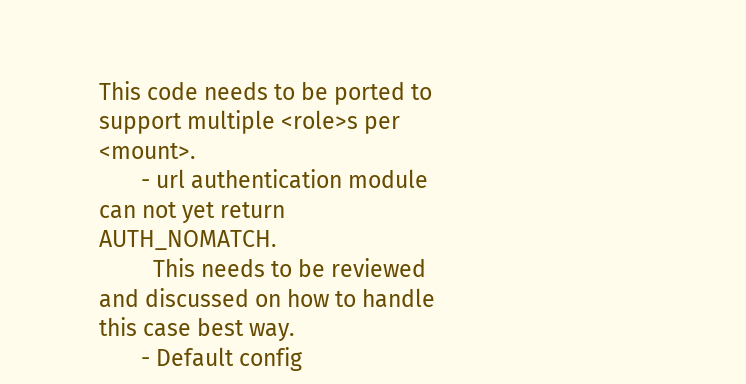This code needs to be ported to support multiple <role>s per <mount>.
       - url authentication module can not yet return AUTH_NOMATCH.
         This needs to be reviewed and discussed on how to handle this case best way.
       - Default config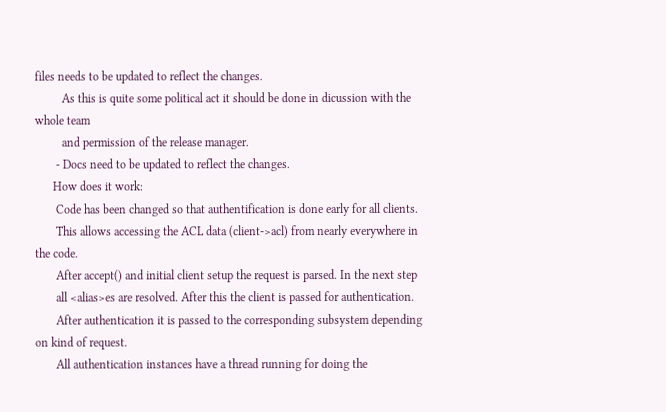files needs to be updated to reflect the changes.
         As this is quite some political act it should be done in dicussion with the whole team
         and permission of the release manager.
       - Docs need to be updated to reflect the changes.
      How does it work:
       Code has been changed so that authentification is done early for all clients.
       This allows accessing the ACL data (client->acl) from nearly everywhere in the code.
       After accept() and initial client setup the request is parsed. In the next step
       all <alias>es are resolved. After this the client is passed for authentication.
       After authentication it is passed to the corresponding subsystem depending on kind of request.
       All authentication instances have a thread running for doing the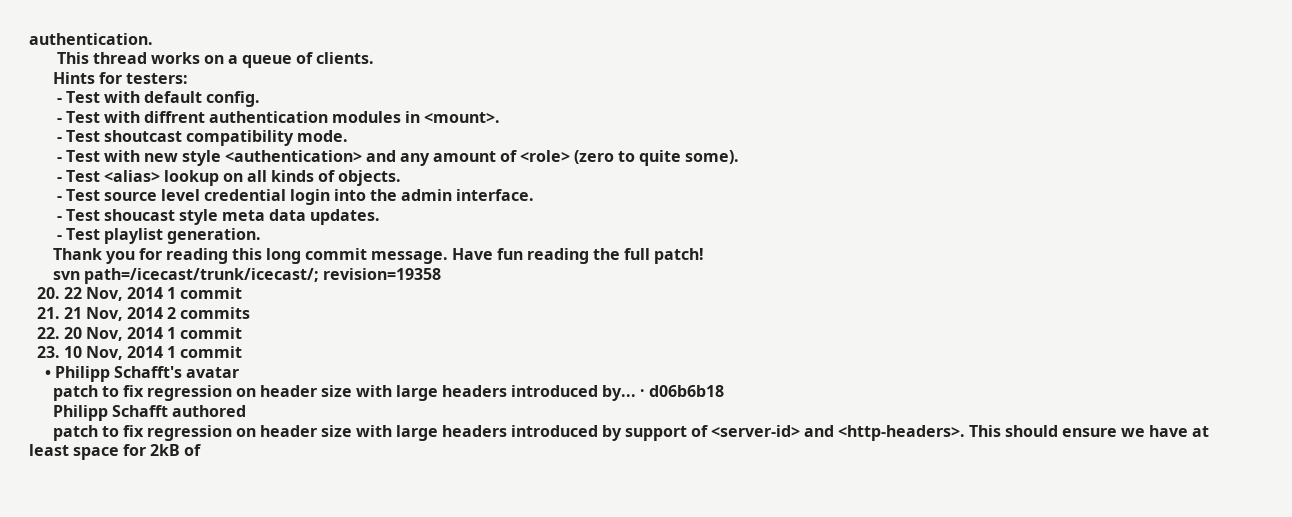authentication.
       This thread works on a queue of clients.
      Hints for testers:
       - Test with default config.
       - Test with diffrent authentication modules in <mount>.
       - Test shoutcast compatibility mode.
       - Test with new style <authentication> and any amount of <role> (zero to quite some).
       - Test <alias> lookup on all kinds of objects.
       - Test source level credential login into the admin interface.
       - Test shoucast style meta data updates.
       - Test playlist generation.
      Thank you for reading this long commit message. Have fun reading the full patch!
      svn path=/icecast/trunk/icecast/; revision=19358
  20. 22 Nov, 2014 1 commit
  21. 21 Nov, 2014 2 commits
  22. 20 Nov, 2014 1 commit
  23. 10 Nov, 2014 1 commit
    • Philipp Schafft's avatar
      patch to fix regression on header size with large headers introduced by... · d06b6b18
      Philipp Schafft authored
      patch to fix regression on header size with large headers introduced by support of <server-id> and <http-headers>. This should ensure we have at least space for 2kB of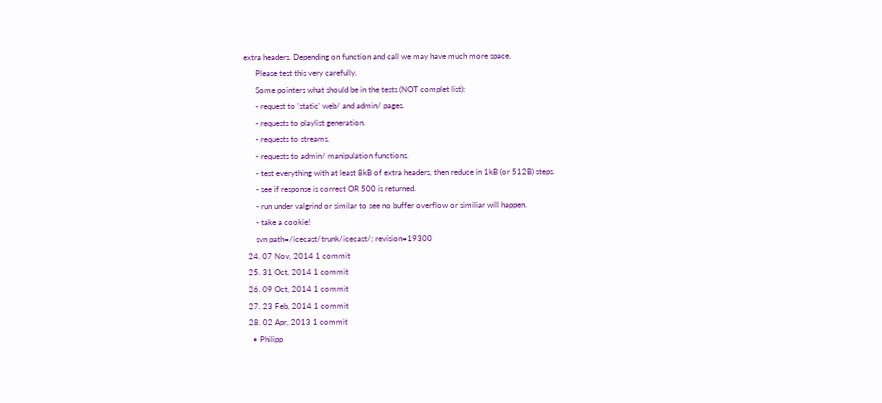extra headers. Depending on function and call we may have much more space.
      Please test this very carefully.
      Some pointers what should be in the tests (NOT complet list):
      - request to 'static' web/ and admin/ pages.
      - requests to playlist generation.
      - requests to streams.
      - requests to admin/ manipulation functions.
      - test everything with at least 8kB of extra headers, then reduce in 1kB (or 512B) steps.
      - see if response is correct OR 500 is returned.
      - run under valgrind or similar to see no buffer overflow or similiar will happen.
      - take a cookie!
      svn path=/icecast/trunk/icecast/; revision=19300
  24. 07 Nov, 2014 1 commit
  25. 31 Oct, 2014 1 commit
  26. 09 Oct, 2014 1 commit
  27. 23 Feb, 2014 1 commit
  28. 02 Apr, 2013 1 commit
    • Philipp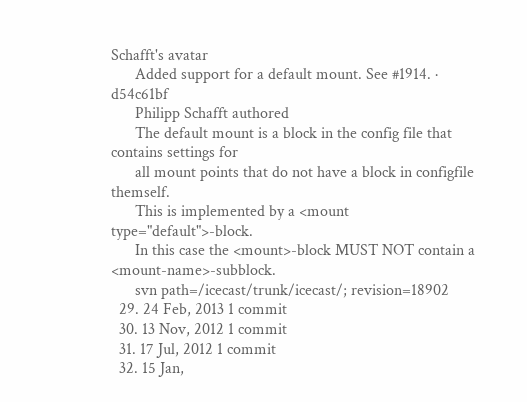Schafft's avatar
      Added support for a default mount. See #1914. · d54c61bf
      Philipp Schafft authored
      The default mount is a block in the config file that contains settings for
      all mount points that do not have a block in configfile themself.
      This is implemented by a <mount type="default">-block.
      In this case the <mount>-block MUST NOT contain a <mount-name>-subblock.
      svn path=/icecast/trunk/icecast/; revision=18902
  29. 24 Feb, 2013 1 commit
  30. 13 Nov, 2012 1 commit
  31. 17 Jul, 2012 1 commit
  32. 15 Jan,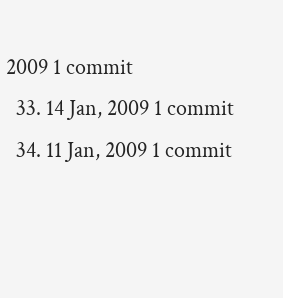2009 1 commit
  33. 14 Jan, 2009 1 commit
  34. 11 Jan, 2009 1 commit